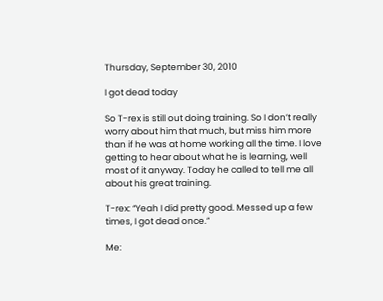Thursday, September 30, 2010

I got dead today

So T-rex is still out doing training. So I don’t really worry about him that much, but miss him more than if he was at home working all the time. I love getting to hear about what he is learning, well most of it anyway. Today he called to tell me all about his great training.

T-rex: “Yeah I did pretty good. Messed up a few times, I got dead once.”

Me: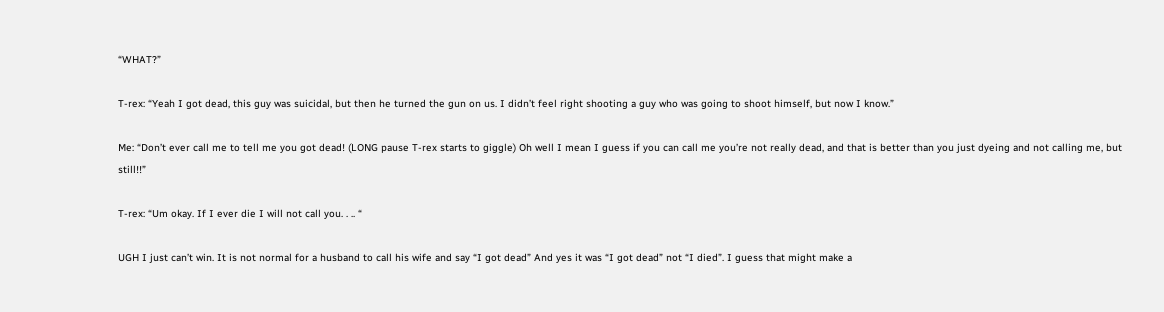“WHAT?”

T-rex: “Yeah I got dead, this guy was suicidal, but then he turned the gun on us. I didn’t feel right shooting a guy who was going to shoot himself, but now I know.”

Me: “Don’t ever call me to tell me you got dead! (LONG pause T-rex starts to giggle) Oh well I mean I guess if you can call me you’re not really dead, and that is better than you just dyeing and not calling me, but still!!”

T-rex: “Um okay. If I ever die I will not call you. . .. “

UGH I just can’t win. It is not normal for a husband to call his wife and say “I got dead” And yes it was “I got dead” not “I died”. I guess that might make a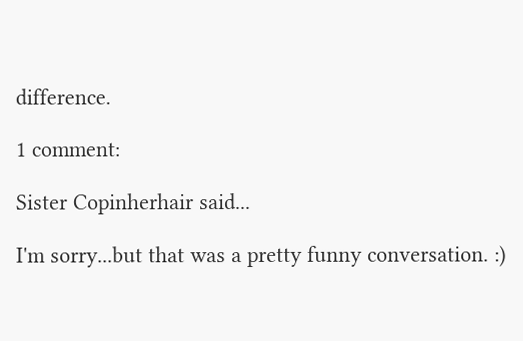difference.

1 comment:

Sister Copinherhair said...

I'm sorry...but that was a pretty funny conversation. :)